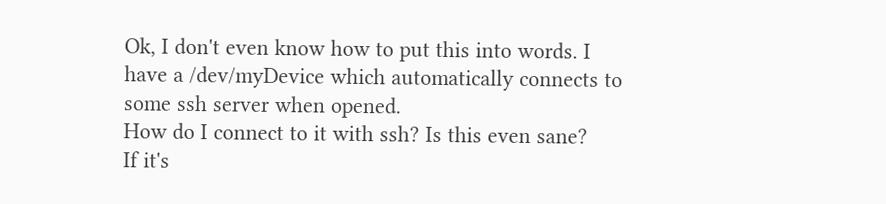Ok, I don't even know how to put this into words. I have a /dev/myDevice which automatically connects to some ssh server when opened.
How do I connect to it with ssh? Is this even sane?
If it's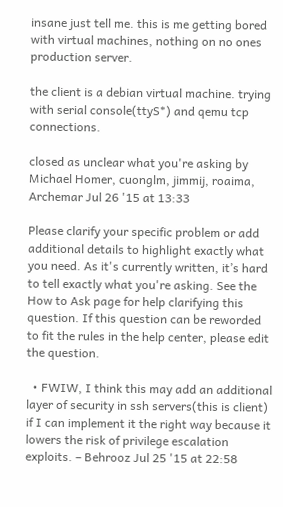insane just tell me. this is me getting bored with virtual machines, nothing on no ones production server.

the client is a debian virtual machine. trying with serial console(ttyS*) and qemu tcp connections.

closed as unclear what you're asking by Michael Homer, cuonglm, jimmij, roaima, Archemar Jul 26 '15 at 13:33

Please clarify your specific problem or add additional details to highlight exactly what you need. As it's currently written, it’s hard to tell exactly what you're asking. See the How to Ask page for help clarifying this question. If this question can be reworded to fit the rules in the help center, please edit the question.

  • FWIW, I think this may add an additional layer of security in ssh servers(this is client) if I can implement it the right way because it lowers the risk of privilege escalation exploits. – Behrooz Jul 25 '15 at 22:58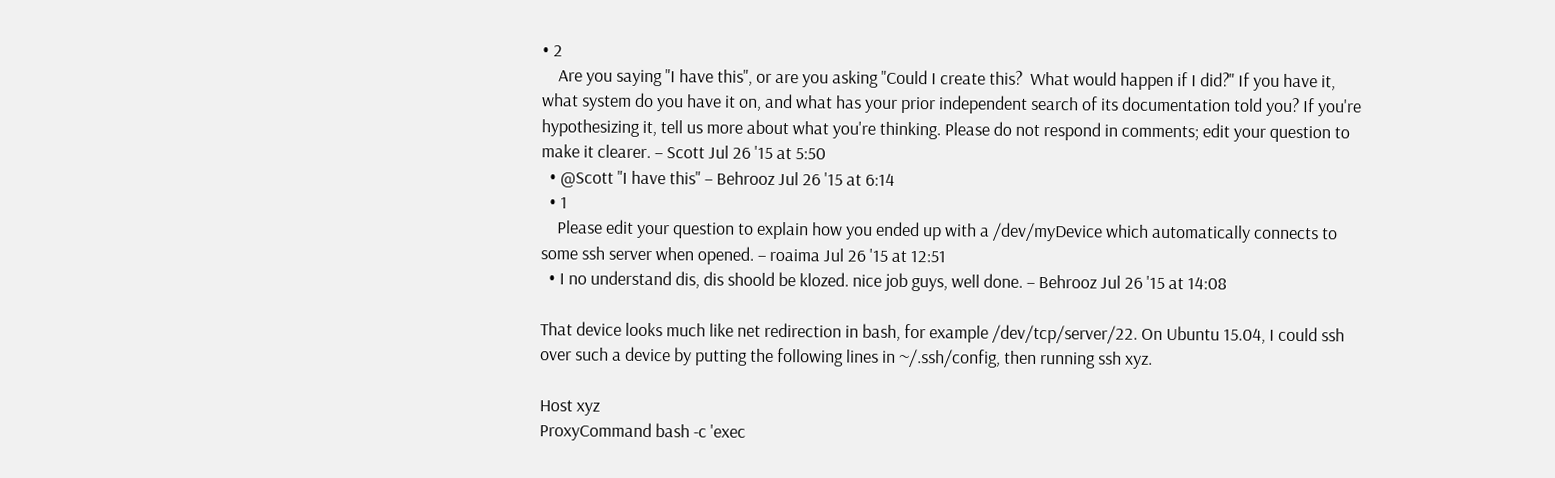• 2
    Are you saying "I have this", or are you asking "Could I create this?  What would happen if I did?" If you have it, what system do you have it on, and what has your prior independent search of its documentation told you? If you're hypothesizing it, tell us more about what you're thinking. Please do not respond in comments; edit your question to make it clearer. – Scott Jul 26 '15 at 5:50
  • @Scott "I have this" – Behrooz Jul 26 '15 at 6:14
  • 1
    Please edit your question to explain how you ended up with a /dev/myDevice which automatically connects to some ssh server when opened. – roaima Jul 26 '15 at 12:51
  • I no understand dis, dis shoold be klozed. nice job guys, well done. – Behrooz Jul 26 '15 at 14:08

That device looks much like net redirection in bash, for example /dev/tcp/server/22. On Ubuntu 15.04, I could ssh over such a device by putting the following lines in ~/.ssh/config, then running ssh xyz.

Host xyz
ProxyCommand bash -c 'exec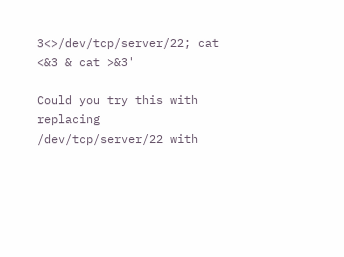3<>/dev/tcp/server/22; cat <&3 & cat >&3'

Could you try this with replacing /dev/tcp/server/22 with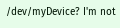/dev/myDevice? I'm not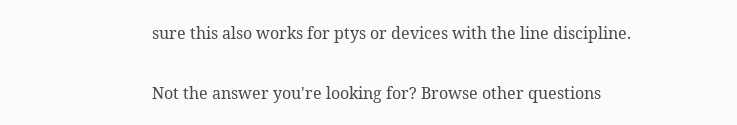sure this also works for ptys or devices with the line discipline.

Not the answer you're looking for? Browse other questions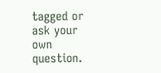tagged or ask your own question.